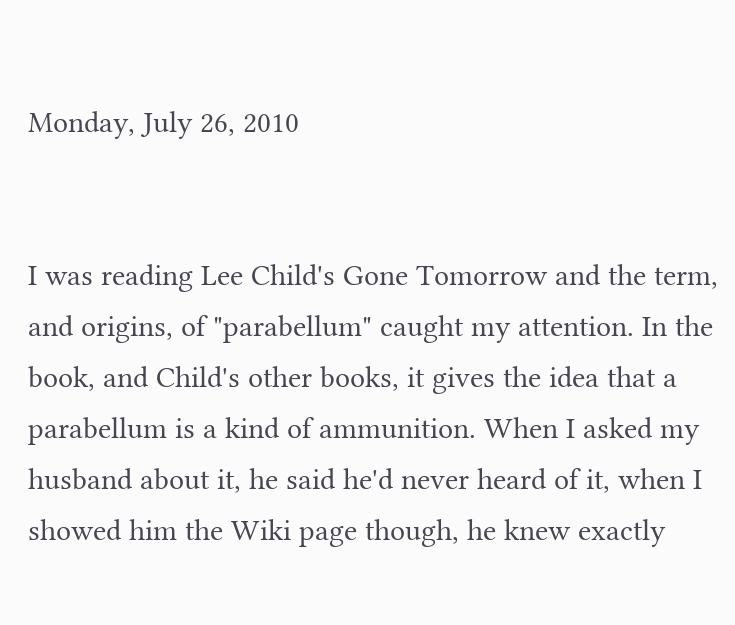Monday, July 26, 2010


I was reading Lee Child's Gone Tomorrow and the term, and origins, of "parabellum" caught my attention. In the book, and Child's other books, it gives the idea that a parabellum is a kind of ammunition. When I asked my husband about it, he said he'd never heard of it, when I showed him the Wiki page though, he knew exactly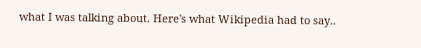what I was talking about. Here's what Wikipedia had to say..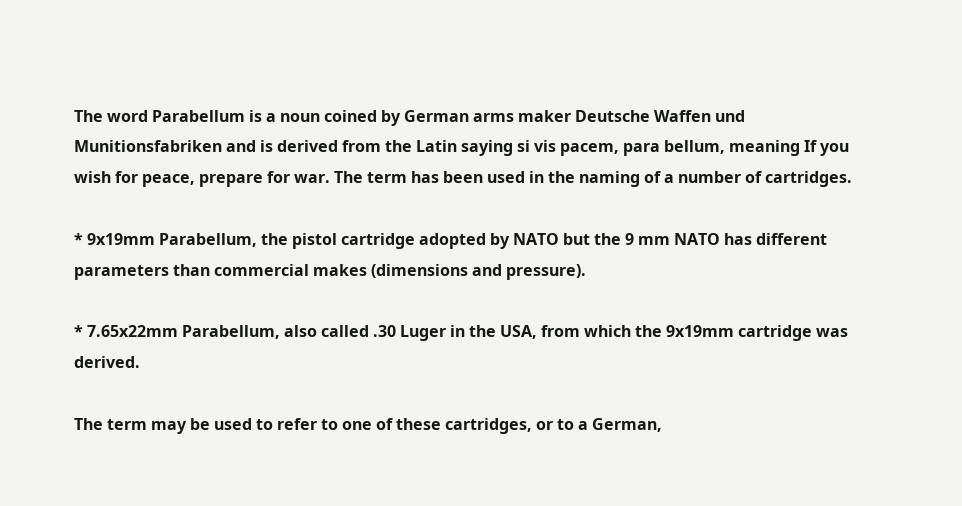The word Parabellum is a noun coined by German arms maker Deutsche Waffen und Munitionsfabriken and is derived from the Latin saying si vis pacem, para bellum, meaning If you wish for peace, prepare for war. The term has been used in the naming of a number of cartridges.

* 9x19mm Parabellum, the pistol cartridge adopted by NATO but the 9 mm NATO has different parameters than commercial makes (dimensions and pressure).

* 7.65x22mm Parabellum, also called .30 Luger in the USA, from which the 9x19mm cartridge was derived.

The term may be used to refer to one of these cartridges, or to a German,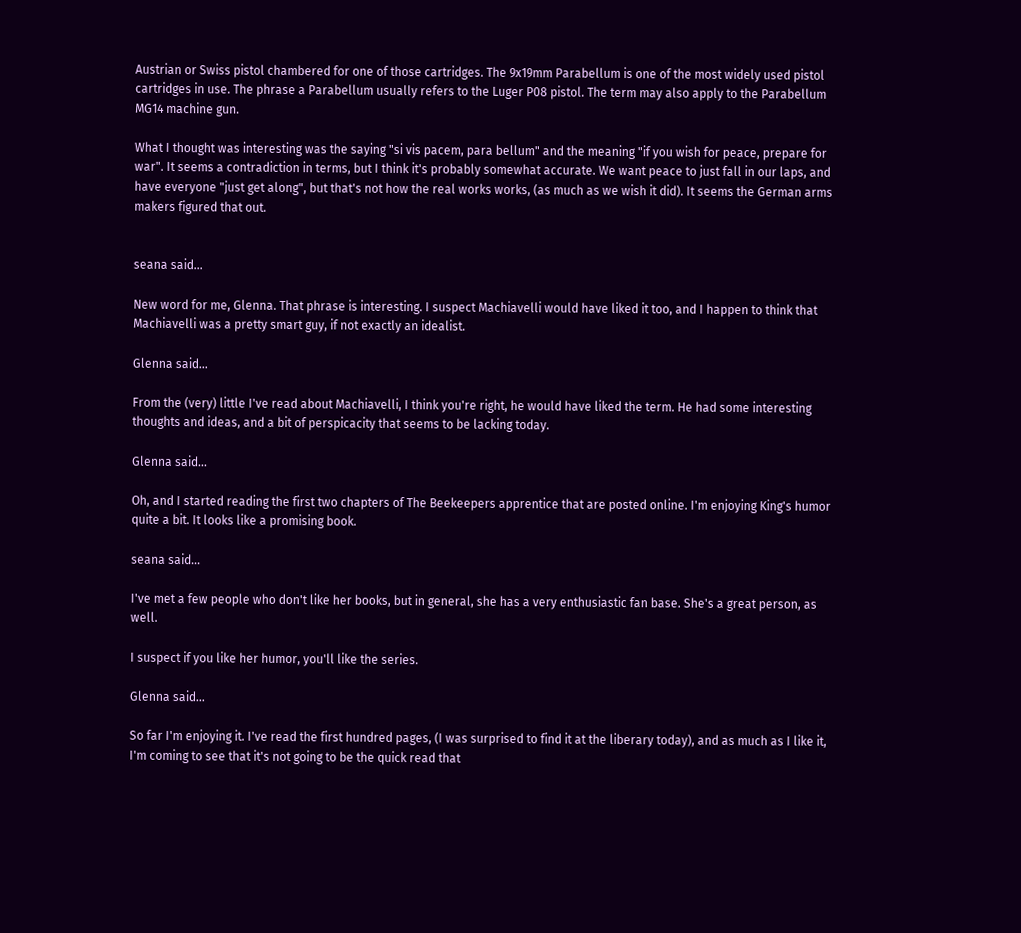Austrian or Swiss pistol chambered for one of those cartridges. The 9x19mm Parabellum is one of the most widely used pistol cartridges in use. The phrase a Parabellum usually refers to the Luger P08 pistol. The term may also apply to the Parabellum MG14 machine gun.

What I thought was interesting was the saying "si vis pacem, para bellum" and the meaning "if you wish for peace, prepare for war". It seems a contradiction in terms, but I think it's probably somewhat accurate. We want peace to just fall in our laps, and have everyone "just get along", but that's not how the real works works, (as much as we wish it did). It seems the German arms makers figured that out.


seana said...

New word for me, Glenna. That phrase is interesting. I suspect Machiavelli would have liked it too, and I happen to think that Machiavelli was a pretty smart guy, if not exactly an idealist.

Glenna said...

From the (very) little I've read about Machiavelli, I think you're right, he would have liked the term. He had some interesting thoughts and ideas, and a bit of perspicacity that seems to be lacking today.

Glenna said...

Oh, and I started reading the first two chapters of The Beekeepers apprentice that are posted online. I'm enjoying King's humor quite a bit. It looks like a promising book.

seana said...

I've met a few people who don't like her books, but in general, she has a very enthusiastic fan base. She's a great person, as well.

I suspect if you like her humor, you'll like the series.

Glenna said...

So far I'm enjoying it. I've read the first hundred pages, (I was surprised to find it at the liberary today), and as much as I like it, I'm coming to see that it's not going to be the quick read that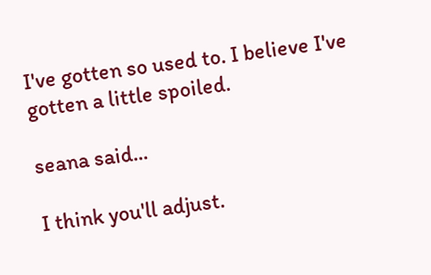I've gotten so used to. I believe I've gotten a little spoiled.

seana said...

I think you'll adjust.